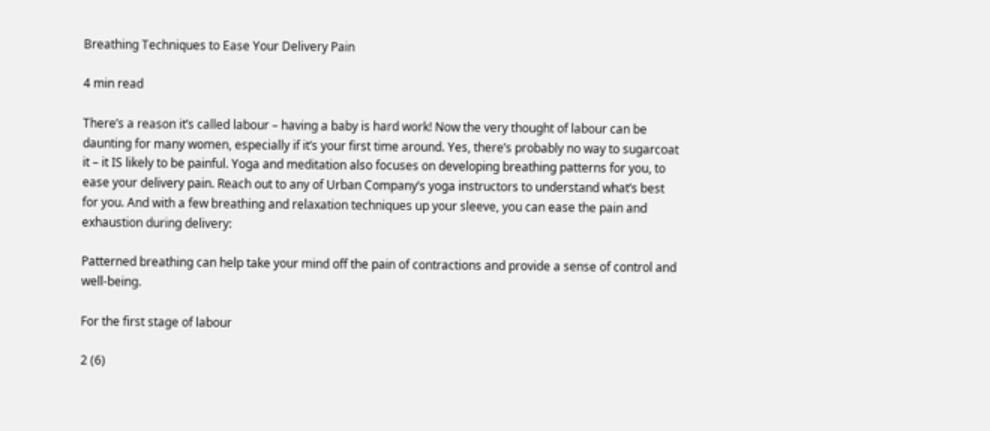Breathing Techniques to Ease Your Delivery Pain

4 min read

There’s a reason it’s called labour – having a baby is hard work! Now the very thought of labour can be daunting for many women, especially if it’s your first time around. Yes, there’s probably no way to sugarcoat it – it IS likely to be painful. Yoga and meditation also focuses on developing breathing patterns for you, to ease your delivery pain. Reach out to any of Urban Company’s yoga instructors to understand what’s best for you. And with a few breathing and relaxation techniques up your sleeve, you can ease the pain and exhaustion during delivery:

Patterned breathing can help take your mind off the pain of contractions and provide a sense of control and well-being.

For the first stage of labour

2 (6)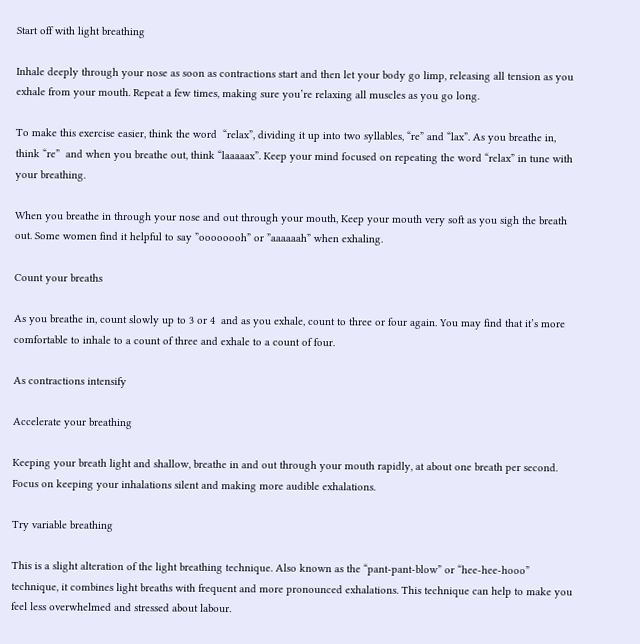Start off with light breathing

Inhale deeply through your nose as soon as contractions start and then let your body go limp, releasing all tension as you exhale from your mouth. Repeat a few times, making sure you’re relaxing all muscles as you go long.

To make this exercise easier, think the word  “relax”, dividing it up into two syllables, “re” and “lax”. As you breathe in, think “re”  and when you breathe out, think “laaaaax”. Keep your mind focused on repeating the word “relax” in tune with your breathing.

When you breathe in through your nose and out through your mouth, Keep your mouth very soft as you sigh the breath out. Some women find it helpful to say ”oooooooh” or ”aaaaaah” when exhaling.

Count your breaths

As you breathe in, count slowly up to 3 or 4  and as you exhale, count to three or four again. You may find that it’s more comfortable to inhale to a count of three and exhale to a count of four.

As contractions intensify

Accelerate your breathing

Keeping your breath light and shallow, breathe in and out through your mouth rapidly, at about one breath per second. Focus on keeping your inhalations silent and making more audible exhalations.

Try variable breathing

This is a slight alteration of the light breathing technique. Also known as the “pant-pant-blow” or “hee-hee-hooo” technique, it combines light breaths with frequent and more pronounced exhalations. This technique can help to make you feel less overwhelmed and stressed about labour.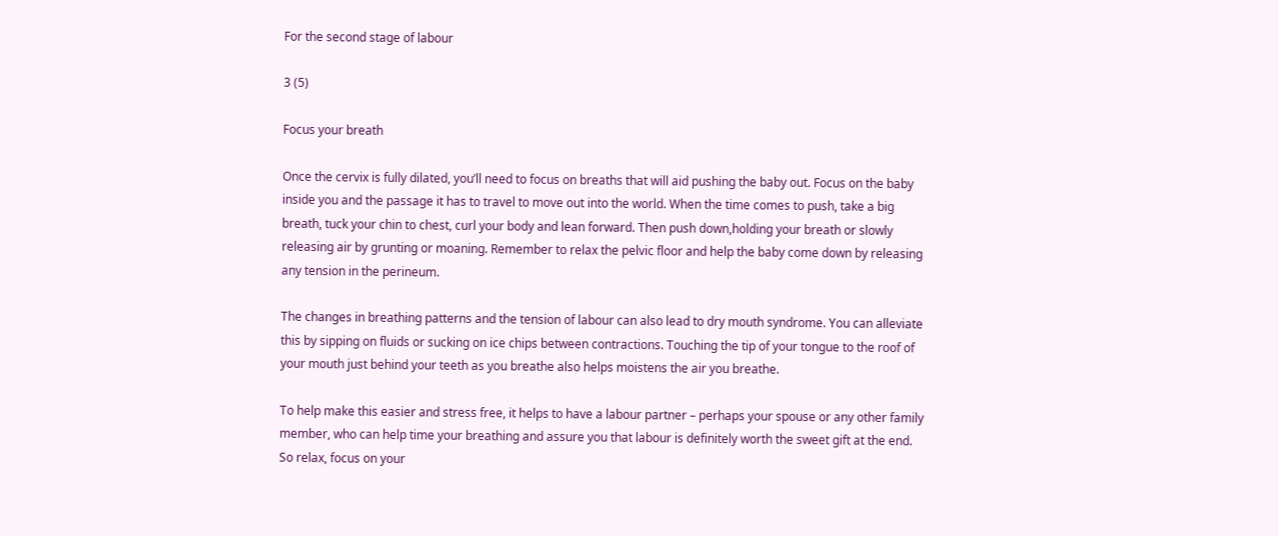For the second stage of labour

3 (5)

Focus your breath

Once the cervix is fully dilated, you’ll need to focus on breaths that will aid pushing the baby out. Focus on the baby inside you and the passage it has to travel to move out into the world. When the time comes to push, take a big breath, tuck your chin to chest, curl your body and lean forward. Then push down,holding your breath or slowly releasing air by grunting or moaning. Remember to relax the pelvic floor and help the baby come down by releasing any tension in the perineum.

The changes in breathing patterns and the tension of labour can also lead to dry mouth syndrome. You can alleviate this by sipping on fluids or sucking on ice chips between contractions. Touching the tip of your tongue to the roof of your mouth just behind your teeth as you breathe also helps moistens the air you breathe.

To help make this easier and stress free, it helps to have a labour partner – perhaps your spouse or any other family member, who can help time your breathing and assure you that labour is definitely worth the sweet gift at the end. So relax, focus on your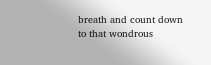breath and count down to that wondrous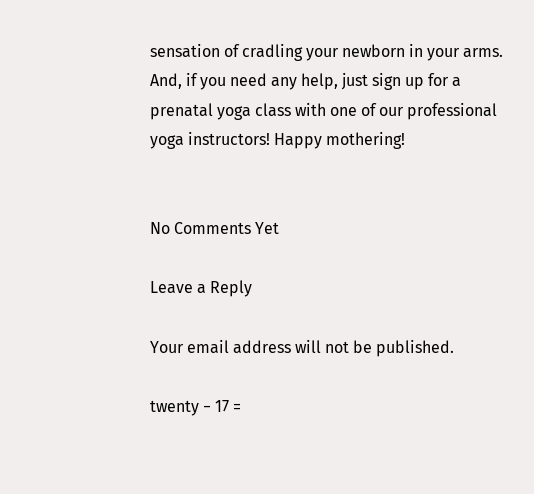sensation of cradling your newborn in your arms. And, if you need any help, just sign up for a prenatal yoga class with one of our professional yoga instructors! Happy mothering!


No Comments Yet

Leave a Reply

Your email address will not be published.

twenty − 17 =